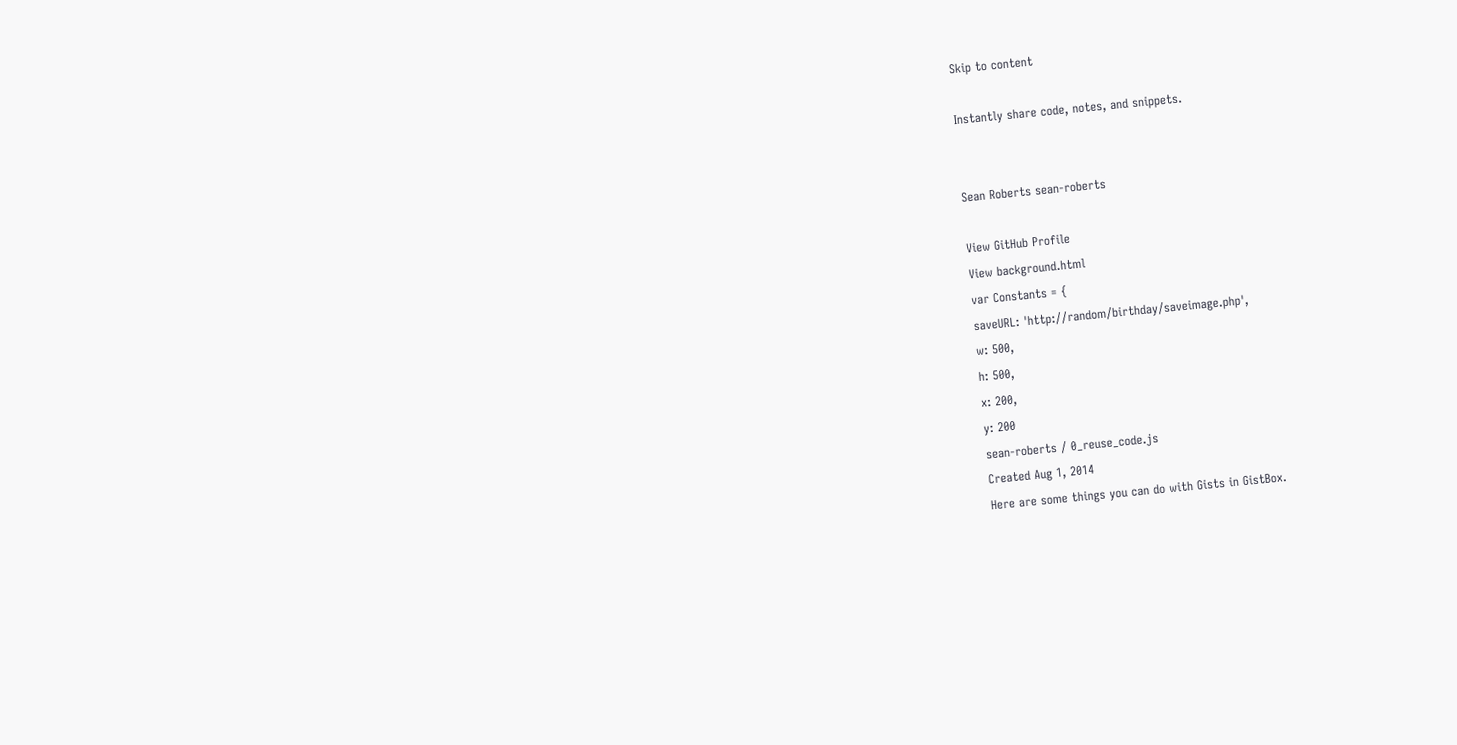Skip to content

Instantly share code, notes, and snippets.


Sean Roberts sean-roberts

View GitHub Profile
View background.html
var Constants = {
saveURL: 'http://random/birthday/saveimage.php',
w: 500,
h: 500,
x: 200,
y: 200
sean-roberts / 0_reuse_code.js
Created Aug 1, 2014
Here are some things you can do with Gists in GistBox.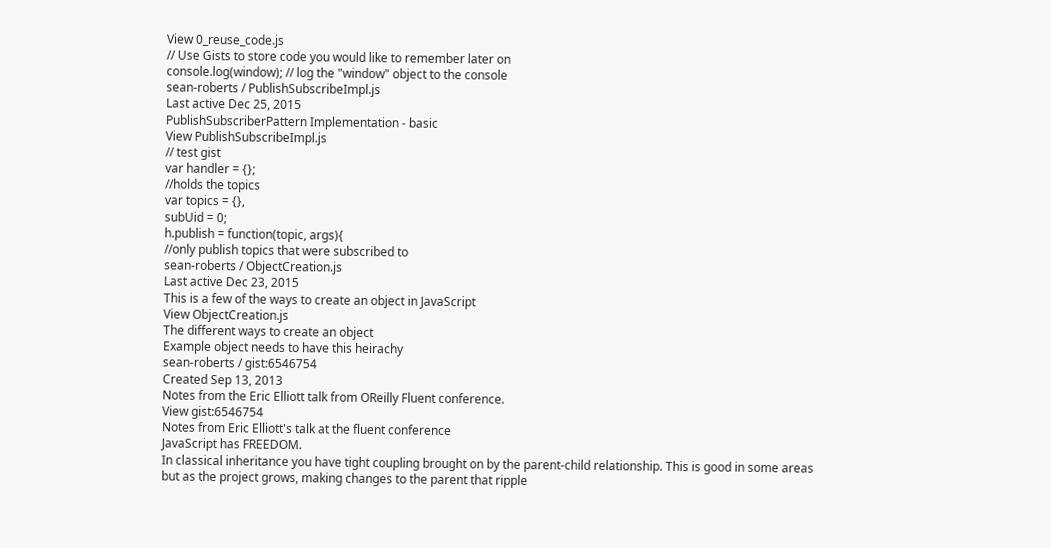View 0_reuse_code.js
// Use Gists to store code you would like to remember later on
console.log(window); // log the "window" object to the console
sean-roberts / PublishSubscribeImpl.js
Last active Dec 25, 2015
PublishSubscriberPattern Implementation - basic
View PublishSubscribeImpl.js
// test gist
var handler = {};
//holds the topics
var topics = {},
subUid = 0;
h.publish = function(topic, args){
//only publish topics that were subscribed to
sean-roberts / ObjectCreation.js
Last active Dec 23, 2015
This is a few of the ways to create an object in JavaScript
View ObjectCreation.js
The different ways to create an object
Example object needs to have this heirachy
sean-roberts / gist:6546754
Created Sep 13, 2013
Notes from the Eric Elliott talk from OReilly Fluent conference.
View gist:6546754
Notes from Eric Elliott's talk at the fluent conference
JavaScript has FREEDOM.
In classical inheritance you have tight coupling brought on by the parent-child relationship. This is good in some areas but as the project grows, making changes to the parent that ripple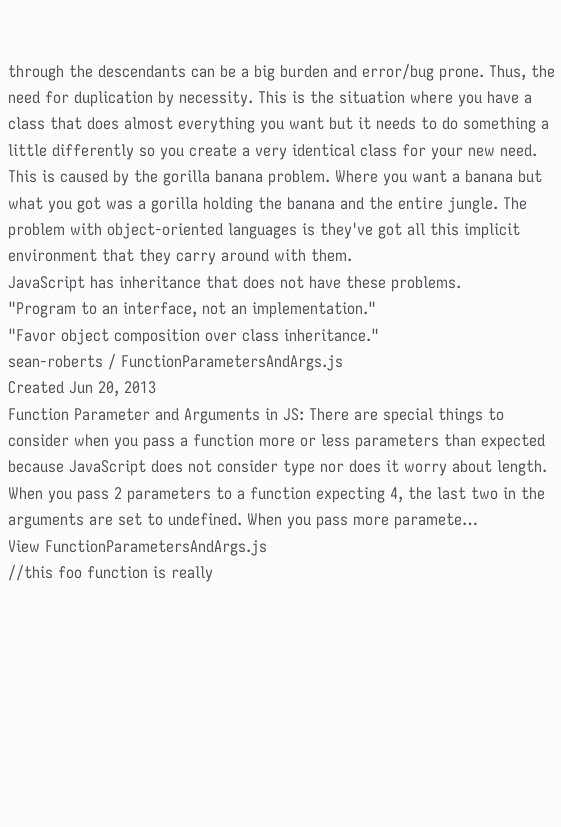through the descendants can be a big burden and error/bug prone. Thus, the need for duplication by necessity. This is the situation where you have a class that does almost everything you want but it needs to do something a little differently so you create a very identical class for your new need. This is caused by the gorilla banana problem. Where you want a banana but what you got was a gorilla holding the banana and the entire jungle. The problem with object-oriented languages is they've got all this implicit environment that they carry around with them.
JavaScript has inheritance that does not have these problems.
"Program to an interface, not an implementation."
"Favor object composition over class inheritance."
sean-roberts / FunctionParametersAndArgs.js
Created Jun 20, 2013
Function Parameter and Arguments in JS: There are special things to consider when you pass a function more or less parameters than expected because JavaScript does not consider type nor does it worry about length. When you pass 2 parameters to a function expecting 4, the last two in the arguments are set to undefined. When you pass more paramete…
View FunctionParametersAndArgs.js
//this foo function is really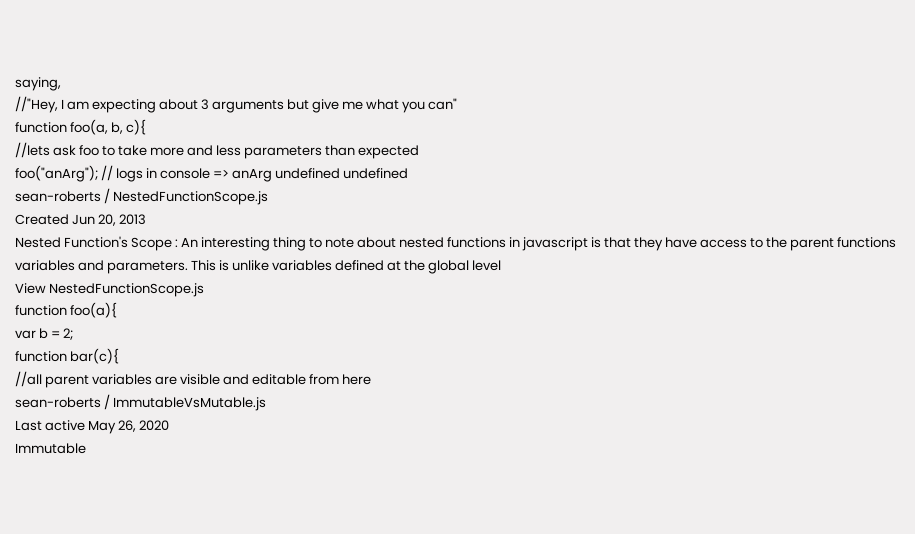saying,
//"Hey, I am expecting about 3 arguments but give me what you can"
function foo(a, b, c){
//lets ask foo to take more and less parameters than expected
foo("anArg"); // logs in console => anArg undefined undefined
sean-roberts / NestedFunctionScope.js
Created Jun 20, 2013
Nested Function's Scope : An interesting thing to note about nested functions in javascript is that they have access to the parent functions variables and parameters. This is unlike variables defined at the global level
View NestedFunctionScope.js
function foo(a){
var b = 2;
function bar(c){
//all parent variables are visible and editable from here
sean-roberts / ImmutableVsMutable.js
Last active May 26, 2020
Immutable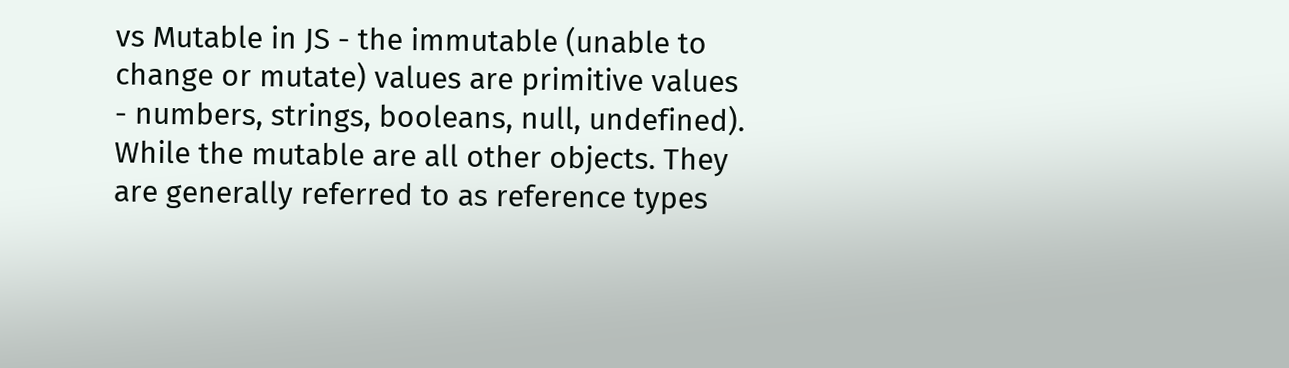vs Mutable in JS - the immutable (unable to change or mutate) values are primitive values - numbers, strings, booleans, null, undefined). While the mutable are all other objects. They are generally referred to as reference types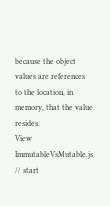because the object values are references to the location, in memory, that the value resides.
View ImmutableVsMutable.js
// start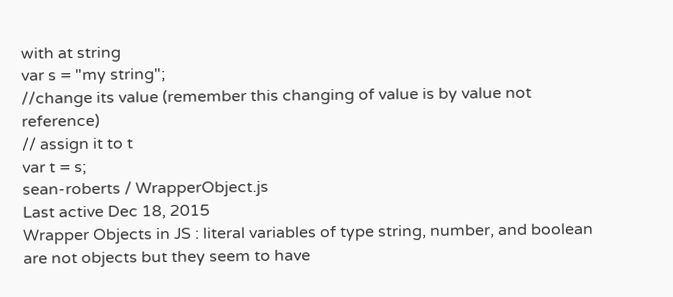with at string
var s = "my string";
//change its value (remember this changing of value is by value not reference)
// assign it to t
var t = s;
sean-roberts / WrapperObject.js
Last active Dec 18, 2015
Wrapper Objects in JS : literal variables of type string, number, and boolean are not objects but they seem to have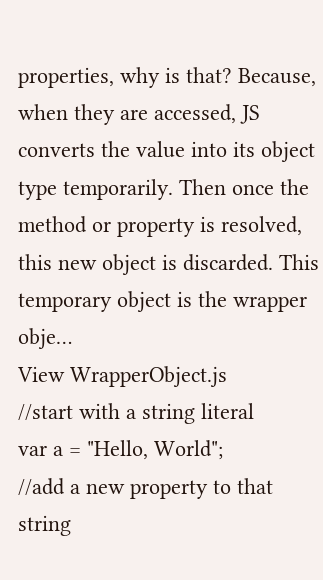properties, why is that? Because, when they are accessed, JS converts the value into its object type temporarily. Then once the method or property is resolved, this new object is discarded. This temporary object is the wrapper obje…
View WrapperObject.js
//start with a string literal
var a = "Hello, World";
//add a new property to that string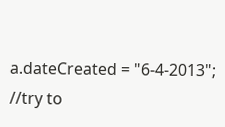a.dateCreated = "6-4-2013";
//try to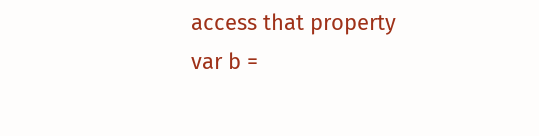access that property
var b =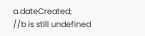a.dateCreated;
//b is still undefined